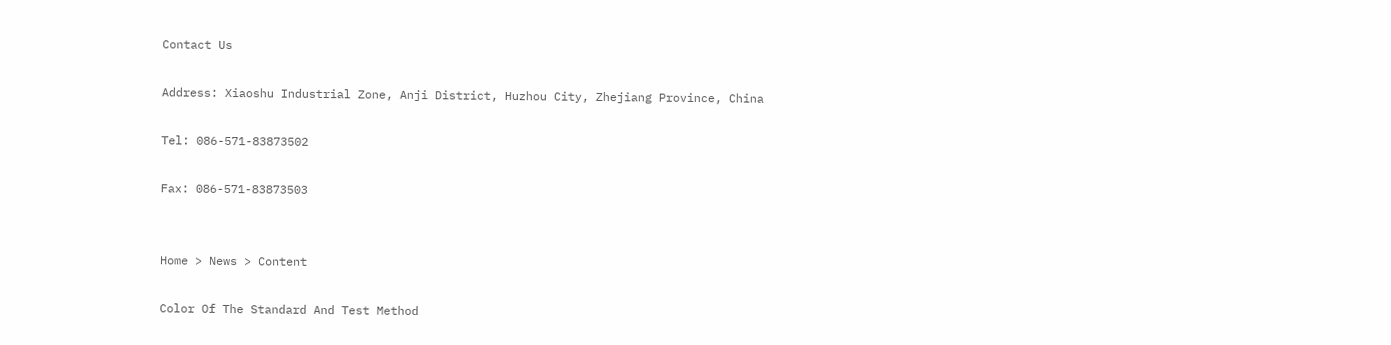Contact Us

Address: Xiaoshu Industrial Zone, Anji District, Huzhou City, Zhejiang Province, China

Tel: 086-571-83873502

Fax: 086-571-83873503


Home > News > Content

Color Of The Standard And Test Method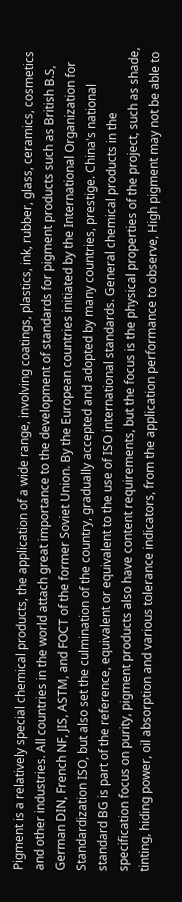Pigment is a relatively special chemical products, the application of a wide range, involving coatings, plastics, ink, rubber, glass, ceramics, cosmetics and other industries. All countries in the world attach great importance to the development of standards for pigment products such as British B.S, German DIN, French NF, JIS, ASTM, and FOCT of the former Soviet Union. By the European countries initiated by the International Organization for Standardization ISO, but also set the culmination of the country, gradually accepted and adopted by many countries, prestige. China's national standard BG is part of the reference, equivalent or equivalent to the use of ISO international standards. General chemical products in the specification focus on purity, pigment products also have content requirements, but the focus is the physical properties of the project, such as shade, tinting, hiding power, oil absorption and various tolerance indicators, from the application performance to observe, High pigment may not be able to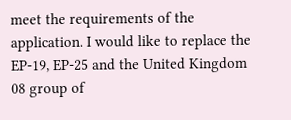meet the requirements of the application. I would like to replace the EP-19, EP-25 and the United Kingdom 08 group of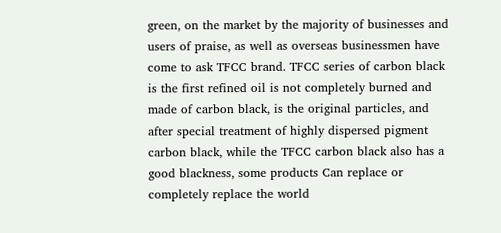green, on the market by the majority of businesses and users of praise, as well as overseas businessmen have come to ask TFCC brand. TFCC series of carbon black is the first refined oil is not completely burned and made of carbon black, is the original particles, and after special treatment of highly dispersed pigment carbon black, while the TFCC carbon black also has a good blackness, some products Can replace or completely replace the world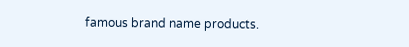famous brand name products.